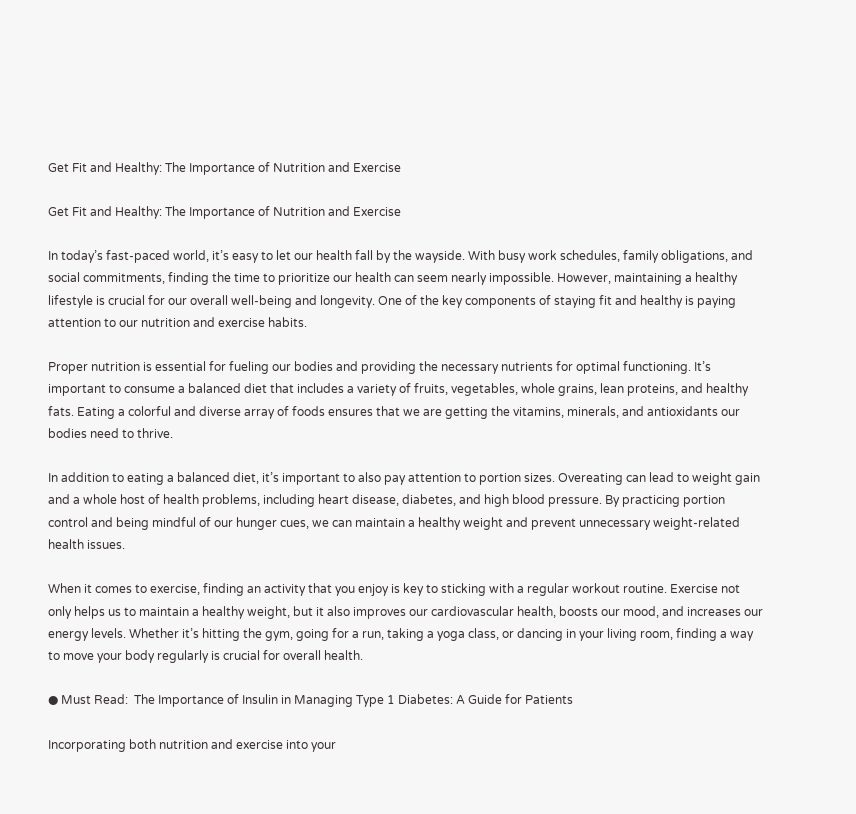Get Fit and Healthy: The Importance of Nutrition and Exercise

Get Fit and Healthy: The Importance of Nutrition and Exercise

In today’s fast-paced world, it’s easy to let our health fall by the wayside. With busy work schedules, family obligations, and social commitments, finding the time to prioritize our health can seem nearly impossible. However, maintaining a healthy lifestyle is crucial for our overall well-being and longevity. One of the key components of staying fit and healthy is paying attention to our nutrition and exercise habits.

Proper nutrition is essential for fueling our bodies and providing the necessary nutrients for optimal functioning. It’s important to consume a balanced diet that includes a variety of fruits, vegetables, whole grains, lean proteins, and healthy fats. Eating a colorful and diverse array of foods ensures that we are getting the vitamins, minerals, and antioxidants our bodies need to thrive.

In addition to eating a balanced diet, it’s important to also pay attention to portion sizes. Overeating can lead to weight gain and a whole host of health problems, including heart disease, diabetes, and high blood pressure. By practicing portion control and being mindful of our hunger cues, we can maintain a healthy weight and prevent unnecessary weight-related health issues.

When it comes to exercise, finding an activity that you enjoy is key to sticking with a regular workout routine. Exercise not only helps us to maintain a healthy weight, but it also improves our cardiovascular health, boosts our mood, and increases our energy levels. Whether it’s hitting the gym, going for a run, taking a yoga class, or dancing in your living room, finding a way to move your body regularly is crucial for overall health.

● Must Read:  The Importance of Insulin in Managing Type 1 Diabetes: A Guide for Patients

Incorporating both nutrition and exercise into your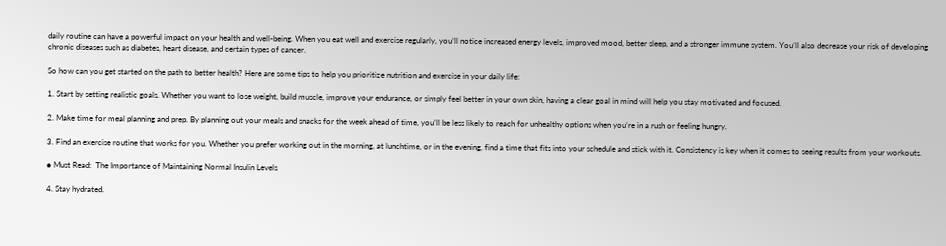daily routine can have a powerful impact on your health and well-being. When you eat well and exercise regularly, you’ll notice increased energy levels, improved mood, better sleep, and a stronger immune system. You’ll also decrease your risk of developing chronic diseases such as diabetes, heart disease, and certain types of cancer.

So how can you get started on the path to better health? Here are some tips to help you prioritize nutrition and exercise in your daily life:

1. Start by setting realistic goals. Whether you want to lose weight, build muscle, improve your endurance, or simply feel better in your own skin, having a clear goal in mind will help you stay motivated and focused.

2. Make time for meal planning and prep. By planning out your meals and snacks for the week ahead of time, you’ll be less likely to reach for unhealthy options when you’re in a rush or feeling hungry.

3. Find an exercise routine that works for you. Whether you prefer working out in the morning, at lunchtime, or in the evening, find a time that fits into your schedule and stick with it. Consistency is key when it comes to seeing results from your workouts.

● Must Read:  The Importance of Maintaining Normal Insulin Levels

4. Stay hydrated.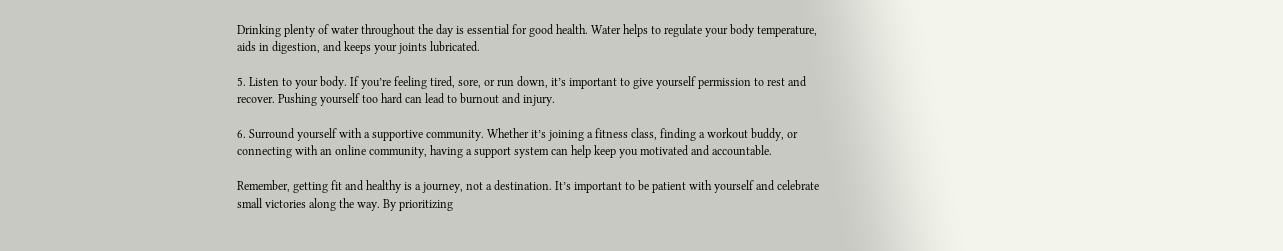Drinking plenty of water throughout the day is essential for good health. Water helps to regulate your body temperature, aids in digestion, and keeps your joints lubricated.

5. Listen to your body. If you’re feeling tired, sore, or run down, it’s important to give yourself permission to rest and recover. Pushing yourself too hard can lead to burnout and injury.

6. Surround yourself with a supportive community. Whether it’s joining a fitness class, finding a workout buddy, or connecting with an online community, having a support system can help keep you motivated and accountable.

Remember, getting fit and healthy is a journey, not a destination. It’s important to be patient with yourself and celebrate small victories along the way. By prioritizing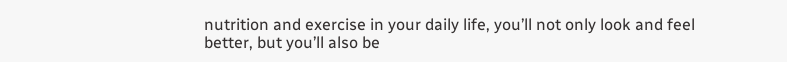nutrition and exercise in your daily life, you’ll not only look and feel better, but you’ll also be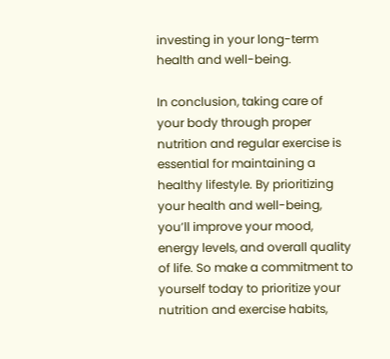investing in your long-term health and well-being.

In conclusion, taking care of your body through proper nutrition and regular exercise is essential for maintaining a healthy lifestyle. By prioritizing your health and well-being, you’ll improve your mood, energy levels, and overall quality of life. So make a commitment to yourself today to prioritize your nutrition and exercise habits,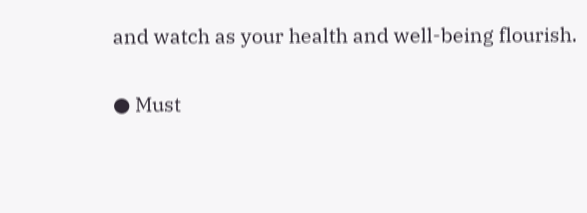and watch as your health and well-being flourish.

● Must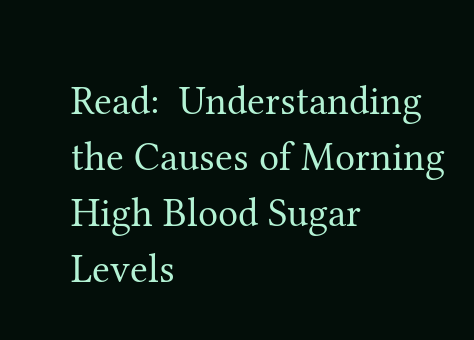Read:  Understanding the Causes of Morning High Blood Sugar Levels